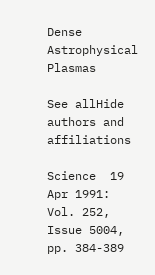Dense Astrophysical Plasmas

See allHide authors and affiliations

Science  19 Apr 1991:
Vol. 252, Issue 5004, pp. 384-389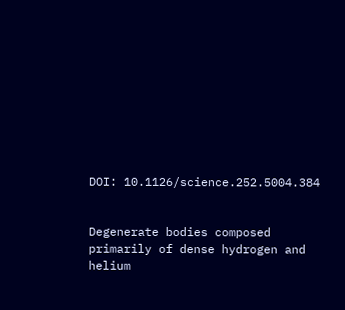DOI: 10.1126/science.252.5004.384


Degenerate bodies composed primarily of dense hydrogen and helium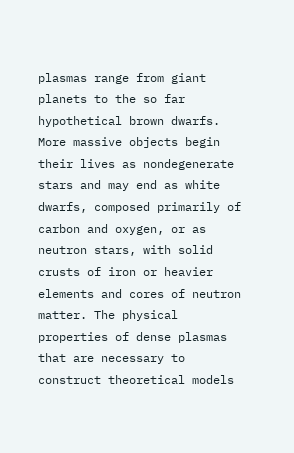plasmas range from giant planets to the so far hypothetical brown dwarfs. More massive objects begin their lives as nondegenerate stars and may end as white dwarfs, composed primarily of carbon and oxygen, or as neutron stars, with solid crusts of iron or heavier elements and cores of neutron matter. The physical properties of dense plasmas that are necessary to construct theoretical models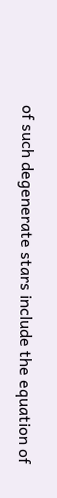of such degenerate stars include the equation of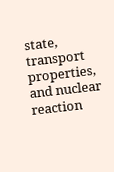state, transport properties, and nuclear reaction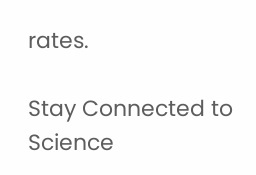rates.

Stay Connected to Science